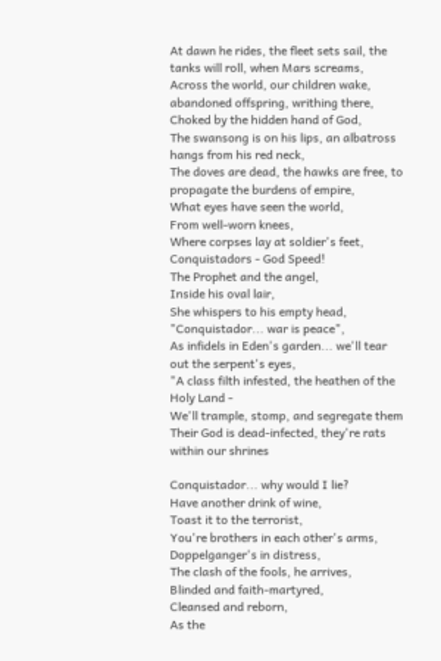At dawn he rides, the fleet sets sail, the tanks will roll, when Mars screams,
Across the world, our children wake, abandoned offspring, writhing there,
Choked by the hidden hand of God,
The swansong is on his lips, an albatross hangs from his red neck,
The doves are dead, the hawks are free, to propagate the burdens of empire,
What eyes have seen the world,
From well-worn knees,
Where corpses lay at soldier's feet,
Conquistadors - God Speed!
The Prophet and the angel,
Inside his oval lair,
She whispers to his empty head,
"Conquistador... war is peace",
As infidels in Eden's garden... we'll tear out the serpent's eyes,
"A class filth infested, the heathen of the Holy Land -
We'll trample, stomp, and segregate them
Their God is dead-infected, they're rats within our shrines

Conquistador... why would I lie?
Have another drink of wine,
Toast it to the terrorist,
You're brothers in each other's arms,
Doppelganger's in distress,
The clash of the fools, he arrives,
Blinded and faith-martyred,
Cleansed and reborn,
As the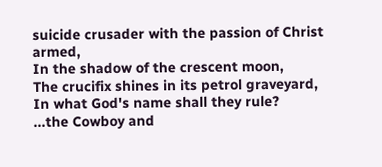suicide crusader with the passion of Christ armed,
In the shadow of the crescent moon,
The crucifix shines in its petrol graveyard,
In what God's name shall they rule?
...the Cowboy and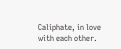Caliphate, in love with each other.